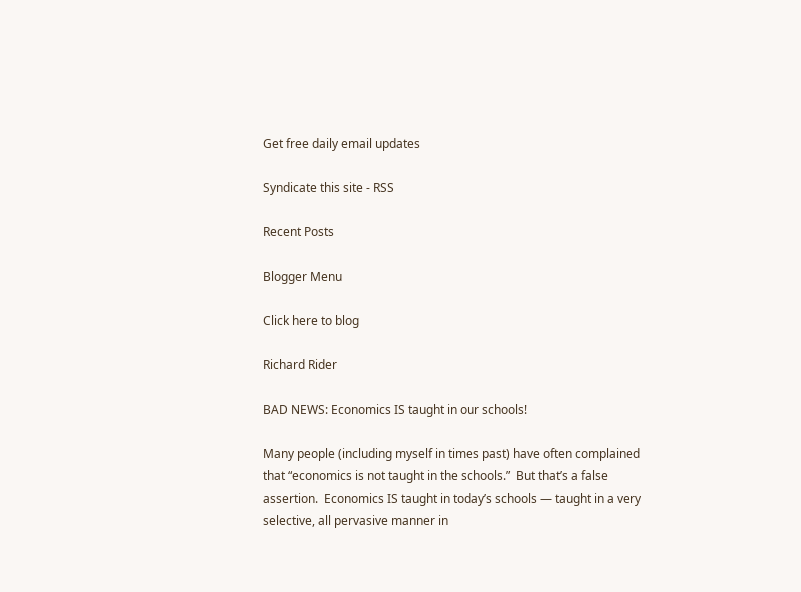Get free daily email updates

Syndicate this site - RSS

Recent Posts

Blogger Menu

Click here to blog

Richard Rider

BAD NEWS: Economics IS taught in our schools!

Many people (including myself in times past) have often complained that “economics is not taught in the schools.”  But that’s a false assertion.  Economics IS taught in today’s schools — taught in a very selective, all pervasive manner in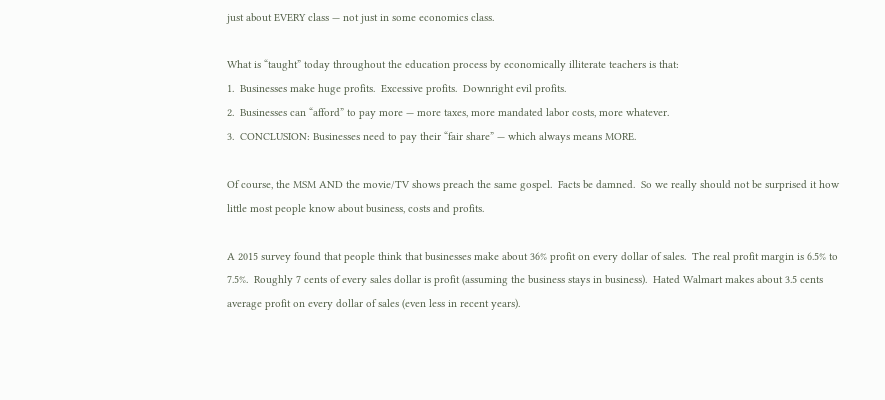just about EVERY class — not just in some economics class.

What is “taught” today throughout the education process by economically illiterate teachers is that:
1.  Businesses make huge profits.  Excessive profits.  Downright evil profits.
2.  Businesses can “afford” to pay more — more taxes, more mandated labor costs, more whatever.
3.  CONCLUSION: Businesses need to pay their “fair share” — which always means MORE.

Of course, the MSM AND the movie/TV shows preach the same gospel.  Facts be damned.  So we really should not be surprised it how little most people know about business, costs and profits.

A 2015 survey found that people think that businesses make about 36% profit on every dollar of sales.  The real profit margin is 6.5% to 7.5%.  Roughly 7 cents of every sales dollar is profit (assuming the business stays in business).  Hated Walmart makes about 3.5 cents average profit on every dollar of sales (even less in recent years).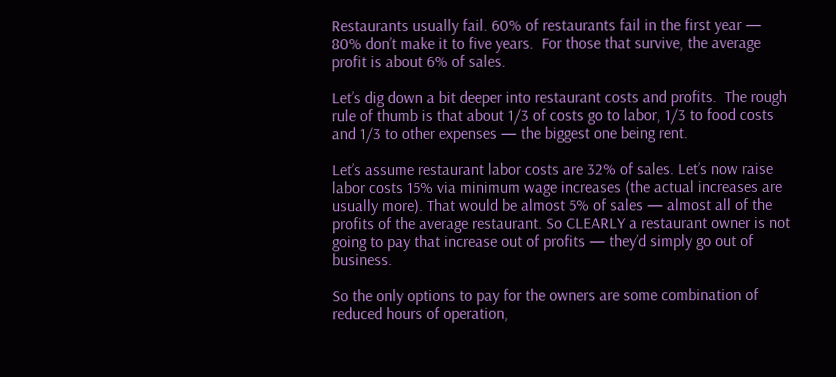Restaurants usually fail. 60% of restaurants fail in the first year — 80% don’t make it to five years.  For those that survive, the average profit is about 6% of sales.

Let’s dig down a bit deeper into restaurant costs and profits.  The rough rule of thumb is that about 1/3 of costs go to labor, 1/3 to food costs and 1/3 to other expenses — the biggest one being rent.

Let’s assume restaurant labor costs are 32% of sales. Let’s now raise labor costs 15% via minimum wage increases (the actual increases are usually more). That would be almost 5% of sales — almost all of the profits of the average restaurant. So CLEARLY a restaurant owner is not going to pay that increase out of profits — they’d simply go out of business.

So the only options to pay for the owners are some combination of reduced hours of operation,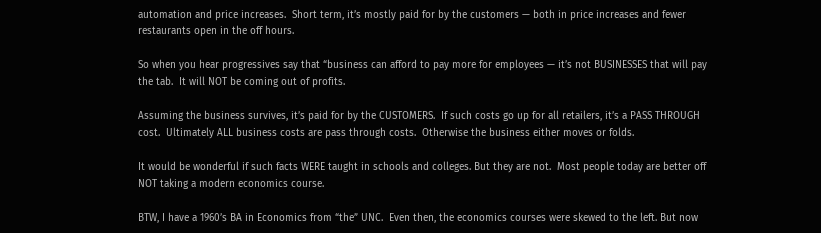automation and price increases.  Short term, it’s mostly paid for by the customers — both in price increases and fewer restaurants open in the off hours.

So when you hear progressives say that “business can afford to pay more for employees — it’s not BUSINESSES that will pay the tab.  It will NOT be coming out of profits.

Assuming the business survives, it’s paid for by the CUSTOMERS.  If such costs go up for all retailers, it’s a PASS THROUGH cost.  Ultimately ALL business costs are pass through costs.  Otherwise the business either moves or folds.

It would be wonderful if such facts WERE taught in schools and colleges. But they are not.  Most people today are better off NOT taking a modern economics course.

BTW, I have a 1960’s BA in Economics from “the” UNC.  Even then, the economics courses were skewed to the left. But now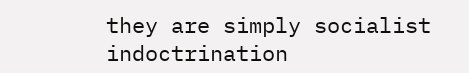they are simply socialist indoctrination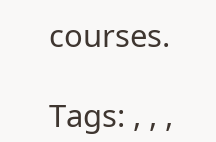courses.

Tags: , , ,